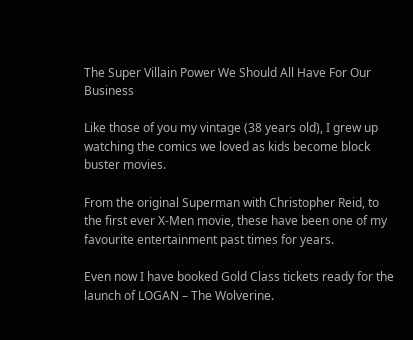The Super Villain Power We Should All Have For Our Business

Like those of you my vintage (38 years old), I grew up watching the comics we loved as kids become block buster movies.

From the original Superman with Christopher Reid, to the first ever X-Men movie, these have been one of my favourite entertainment past times for years.

Even now I have booked Gold Class tickets ready for the launch of LOGAN – The Wolverine.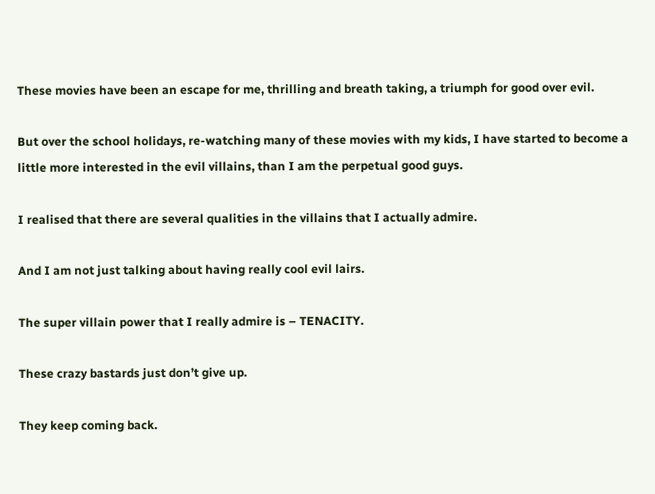These movies have been an escape for me, thrilling and breath taking, a triumph for good over evil.

But over the school holidays, re-watching many of these movies with my kids, I have started to become a little more interested in the evil villains, than I am the perpetual good guys.

I realised that there are several qualities in the villains that I actually admire.

And I am not just talking about having really cool evil lairs.

The super villain power that I really admire is – TENACITY.

These crazy bastards just don’t give up.

They keep coming back.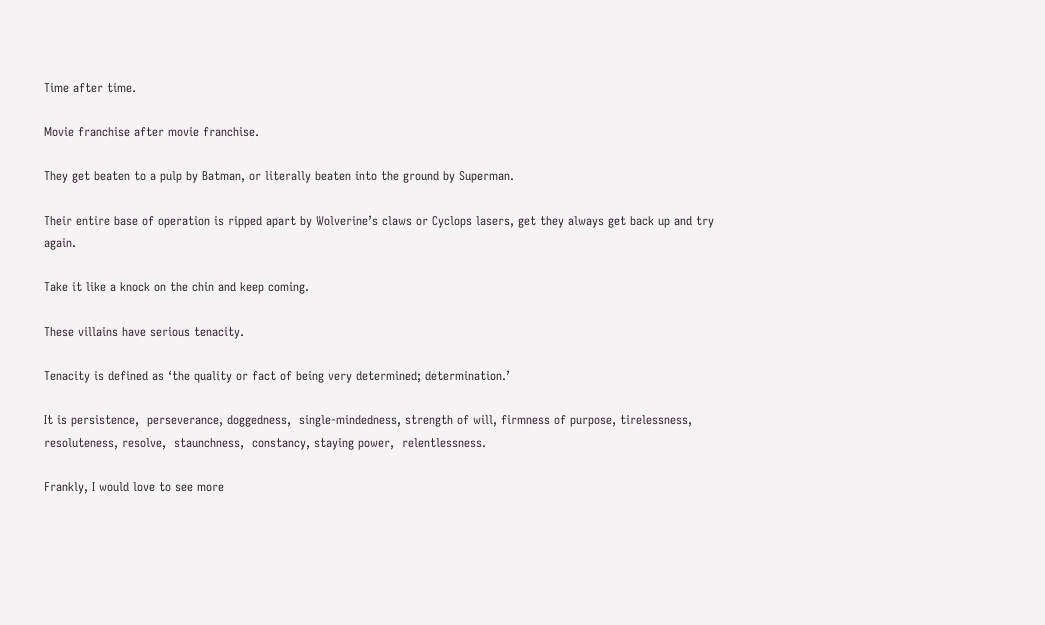Time after time.

Movie franchise after movie franchise.

They get beaten to a pulp by Batman, or literally beaten into the ground by Superman.

Their entire base of operation is ripped apart by Wolverine’s claws or Cyclops lasers, get they always get back up and try again.

Take it like a knock on the chin and keep coming.

These villains have serious tenacity.

Tenacity is defined as ‘the quality or fact of being very determined; determination.’

It is persistence,  perseverance, doggedness,  single-mindedness, strength of will, firmness of purpose, tirelessness,  resoluteness, resolve,  staunchness,  constancy, staying power,  relentlessness.

Frankly, I would love to see more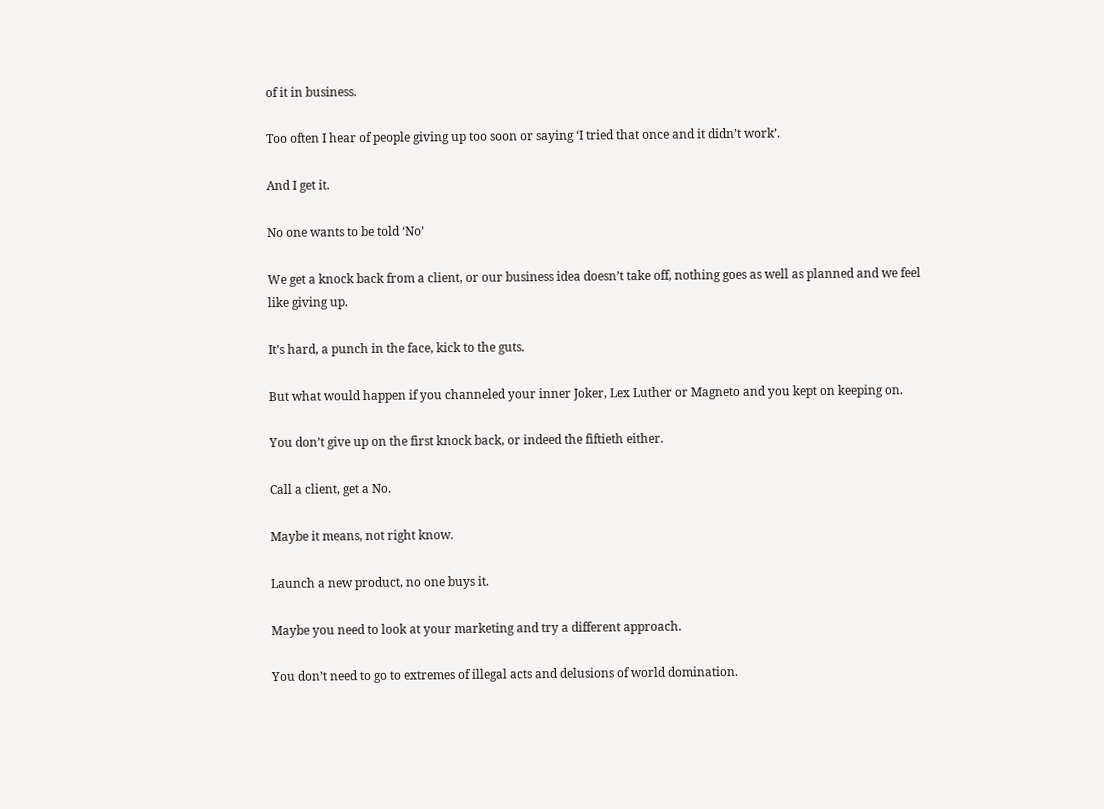of it in business.

Too often I hear of people giving up too soon or saying ‘I tried that once and it didn’t work’.

And I get it.

No one wants to be told ‘No’

We get a knock back from a client, or our business idea doesn’t take off, nothing goes as well as planned and we feel like giving up.

It’s hard, a punch in the face, kick to the guts.

But what would happen if you channeled your inner Joker, Lex Luther or Magneto and you kept on keeping on.

You don’t give up on the first knock back, or indeed the fiftieth either.

Call a client, get a No.

Maybe it means, not right know.

Launch a new product, no one buys it.

Maybe you need to look at your marketing and try a different approach.

You don’t need to go to extremes of illegal acts and delusions of world domination.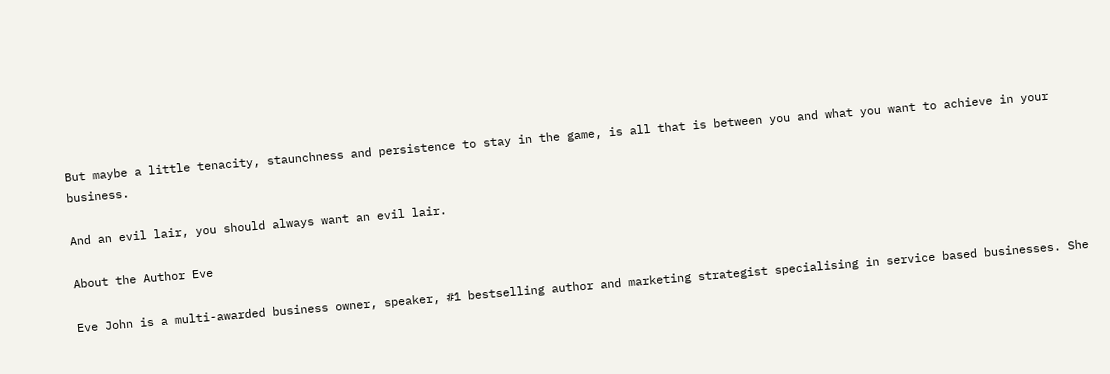But maybe a little tenacity, staunchness and persistence to stay in the game, is all that is between you and what you want to achieve in your business.

And an evil lair, you should always want an evil lair.

About the Author Eve

Eve John is a multi-awarded business owner, speaker, #1 bestselling author and marketing strategist specialising in service based businesses. She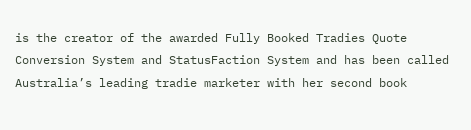is the creator of the awarded Fully Booked Tradies Quote Conversion System and StatusFaction System and has been called Australia’s leading tradie marketer with her second book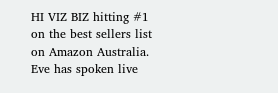HI VIZ BIZ hitting #1 on the best sellers list on Amazon Australia. Eve has spoken live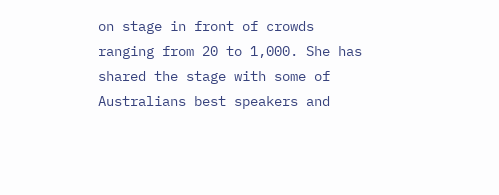on stage in front of crowds ranging from 20 to 1,000. She has shared the stage with some of Australians best speakers and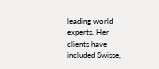leading world experts. Her clients have included Swisse,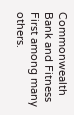Commonwealth Bank and Fitness First among many others.